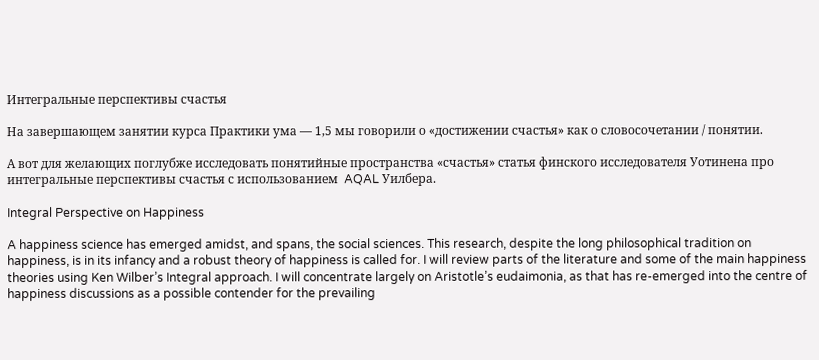Интегральные перспективы счастья

На завершающем занятии курса Практики ума — 1,5 мы говорили о «достижении счастья» как о словосочетании / понятии.

А вот для желающих поглубже исследовать понятийные пространства «счастья» статья финского исследователя Уотинена про интегральные перспективы счастья с использованием  AQAL Уилбера.

Integral Perspective on Happiness

A happiness science has emerged amidst, and spans, the social sciences. This research, despite the long philosophical tradition on happiness, is in its infancy and a robust theory of happiness is called for. I will review parts of the literature and some of the main happiness theories using Ken Wilber’s Integral approach. I will concentrate largely on Aristotle’s eudaimonia, as that has re-emerged into the centre of happiness discussions as a possible contender for the prevailing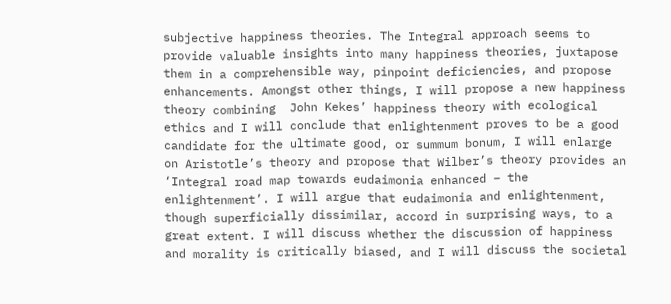subjective happiness theories. The Integral approach seems to provide valuable insights into many happiness theories, juxtapose them in a comprehensible way, pinpoint deficiencies, and propose enhancements. Amongst other things, I will propose a new happiness theory combining  John Kekes’ happiness theory with ecological ethics and I will conclude that enlightenment proves to be a good candidate for the ultimate good, or summum bonum, I will enlarge on Aristotle’s theory and propose that Wilber’s theory provides an ‘Integral road map towards eudaimonia enhanced – the enlightenment’. I will argue that eudaimonia and enlightenment, though superficially dissimilar, accord in surprising ways, to a great extent. I will discuss whether the discussion of happiness and morality is critically biased, and I will discuss the societal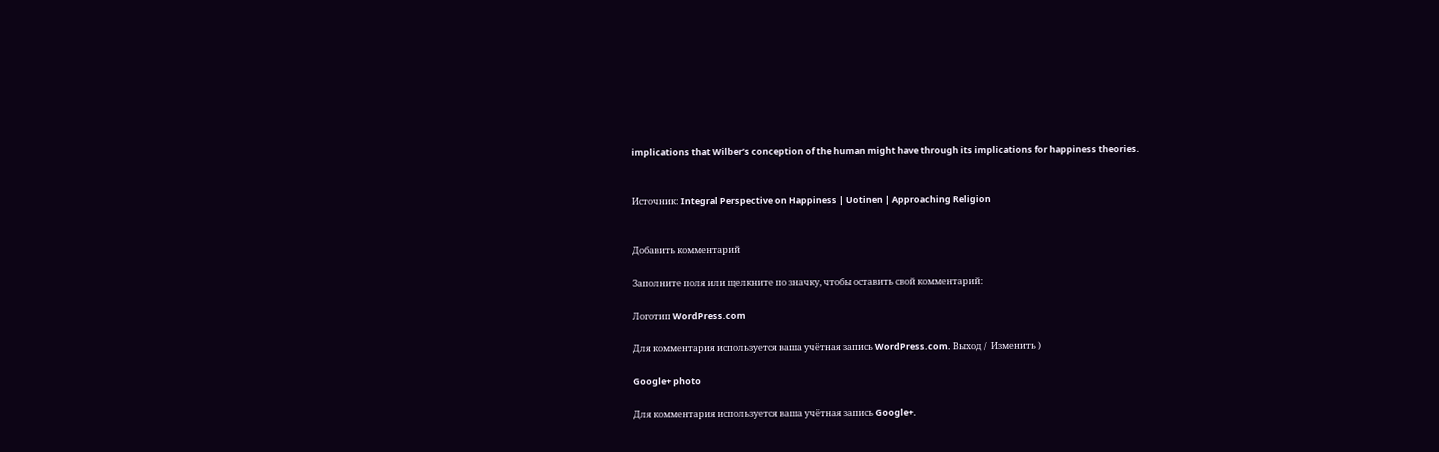implications that Wilber’s conception of the human might have through its implications for happiness theories.


Источник: Integral Perspective on Happiness | Uotinen | Approaching Religion


Добавить комментарий

Заполните поля или щелкните по значку, чтобы оставить свой комментарий:

Логотип WordPress.com

Для комментария используется ваша учётная запись WordPress.com. Выход /  Изменить )

Google+ photo

Для комментария используется ваша учётная запись Google+.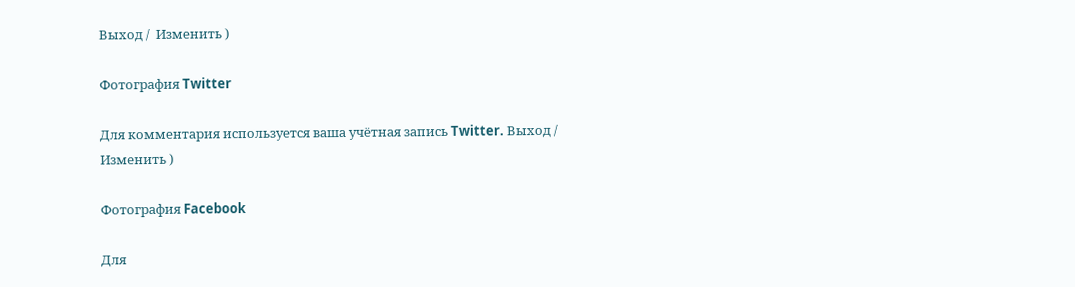Выход /  Изменить )

Фотография Twitter

Для комментария используется ваша учётная запись Twitter. Выход /  Изменить )

Фотография Facebook

Для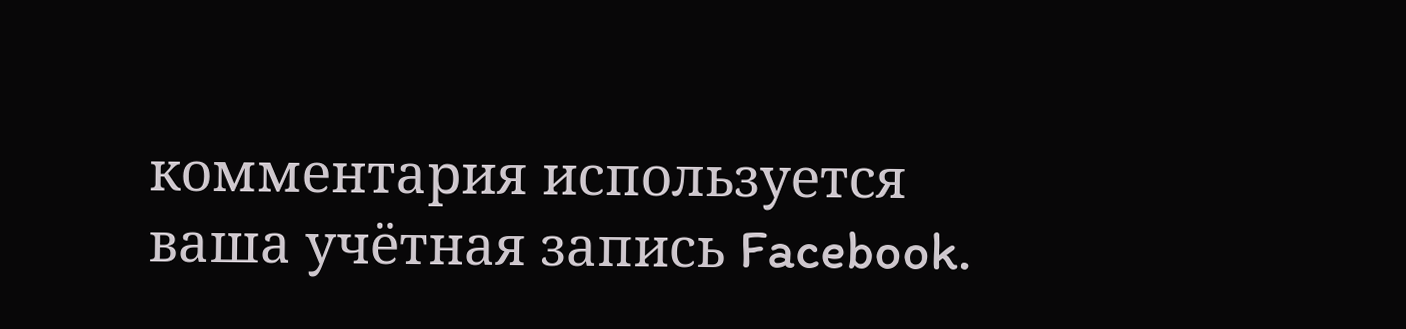комментария используется ваша учётная запись Facebook.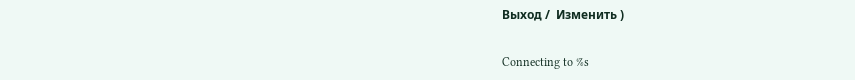Выход /  Изменить )

Connecting to %s